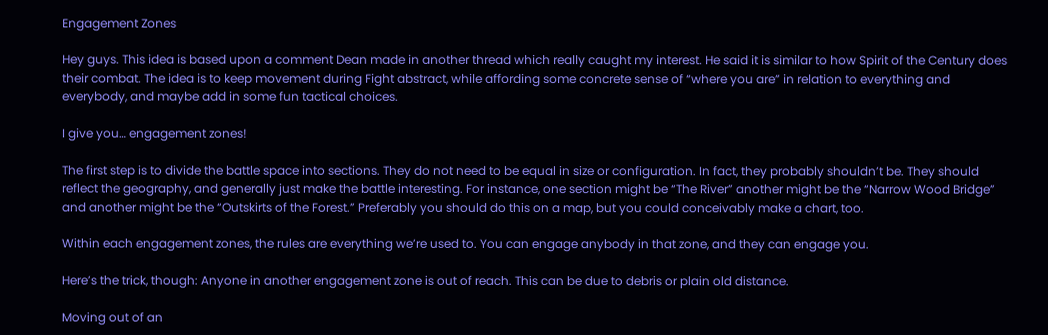Engagement Zones

Hey guys. This idea is based upon a comment Dean made in another thread which really caught my interest. He said it is similar to how Spirit of the Century does their combat. The idea is to keep movement during Fight abstract, while affording some concrete sense of “where you are” in relation to everything and everybody, and maybe add in some fun tactical choices.

I give you… engagement zones!

The first step is to divide the battle space into sections. They do not need to be equal in size or configuration. In fact, they probably shouldn’t be. They should reflect the geography, and generally just make the battle interesting. For instance, one section might be “The River” another might be the “Narrow Wood Bridge” and another might be the “Outskirts of the Forest.” Preferably you should do this on a map, but you could conceivably make a chart, too.

Within each engagement zones, the rules are everything we’re used to. You can engage anybody in that zone, and they can engage you.

Here’s the trick, though: Anyone in another engagement zone is out of reach. This can be due to debris or plain old distance.

Moving out of an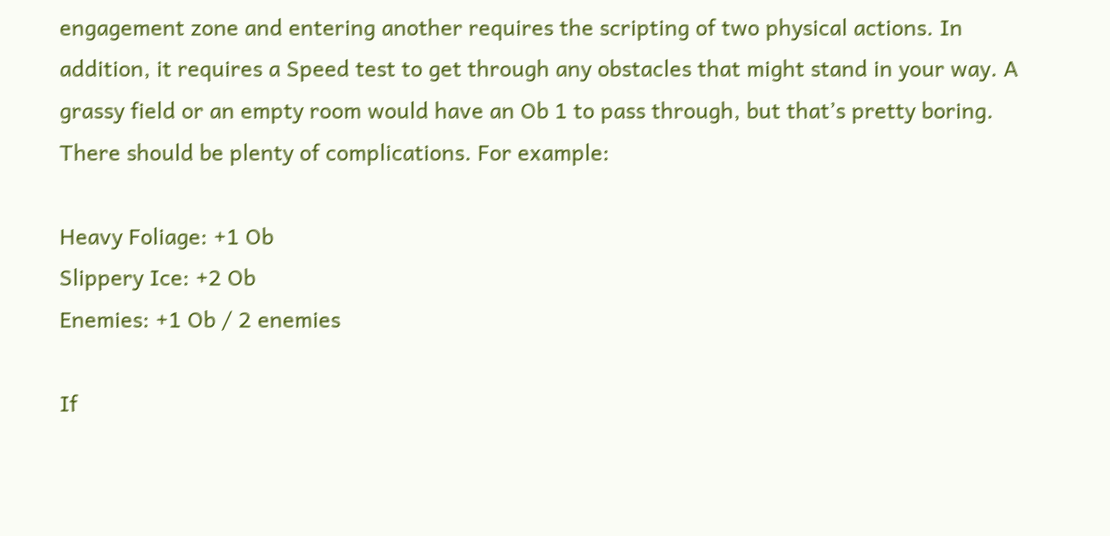engagement zone and entering another requires the scripting of two physical actions. In addition, it requires a Speed test to get through any obstacles that might stand in your way. A grassy field or an empty room would have an Ob 1 to pass through, but that’s pretty boring. There should be plenty of complications. For example:

Heavy Foliage: +1 Ob
Slippery Ice: +2 Ob
Enemies: +1 Ob / 2 enemies

If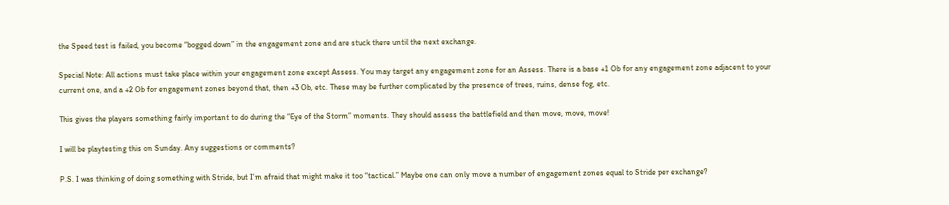the Speed test is failed, you become “bogged down” in the engagement zone and are stuck there until the next exchange.

Special Note: All actions must take place within your engagement zone except Assess. You may target any engagement zone for an Assess. There is a base +1 Ob for any engagement zone adjacent to your current one, and a +2 Ob for engagement zones beyond that, then +3 Ob, etc. These may be further complicated by the presence of trees, ruins, dense fog, etc.

This gives the players something fairly important to do during the “Eye of the Storm” moments. They should assess the battlefield and then move, move, move!

I will be playtesting this on Sunday. Any suggestions or comments?

P.S. I was thinking of doing something with Stride, but I’m afraid that might make it too “tactical.” Maybe one can only move a number of engagement zones equal to Stride per exchange?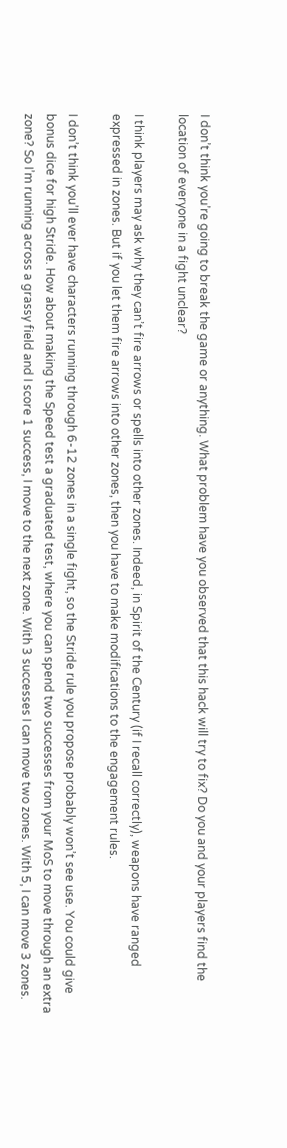I don’t think you’re going to break the game or anything. What problem have you observed that this hack will try to fix? Do you and your players find the location of everyone in a fight unclear?

I think players may ask why they can’t fire arrows or spells into other zones. Indeed, in Spirit of the Century (if I recall correctly), weapons have ranged expressed in zones. But if you let them fire arrows into other zones, then you have to make modifications to the engagement rules.

I don’t think you’ll ever have characters running through 6-12 zones in a single fight, so the Stride rule you propose probably won’t see use. You could give bonus dice for high Stride. How about making the Speed test a graduated test, where you can spend two successes from your MoS to move through an extra zone? So I’m running across a grassy field and I score 1 success, I move to the next zone. With 3 successes I can move two zones. With 5, I can move 3 zones.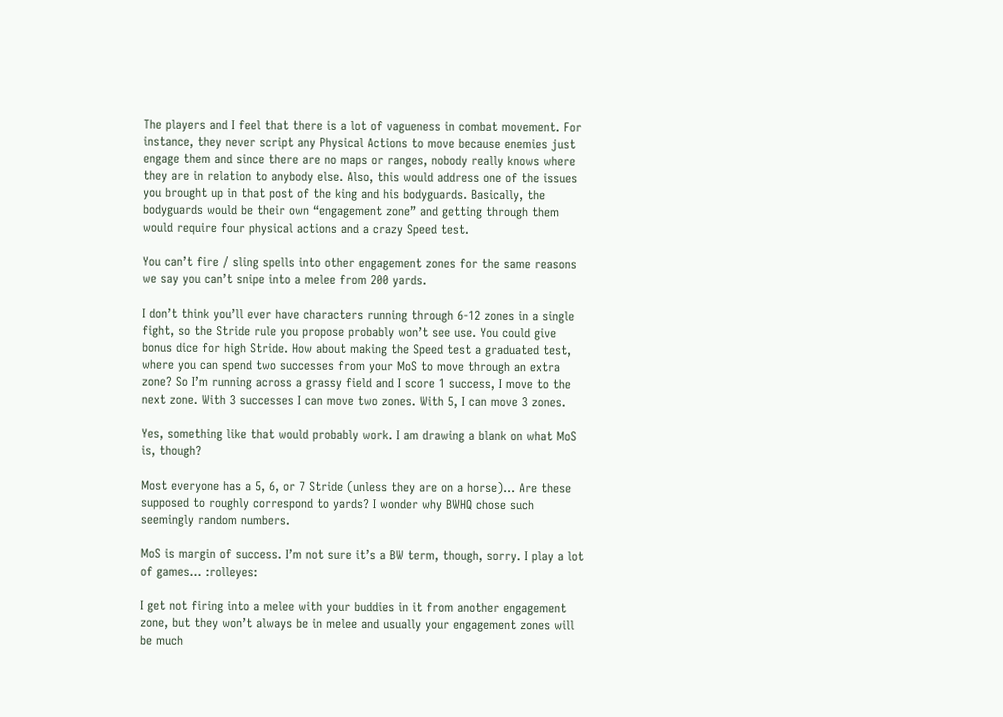The players and I feel that there is a lot of vagueness in combat movement. For instance, they never script any Physical Actions to move because enemies just engage them and since there are no maps or ranges, nobody really knows where they are in relation to anybody else. Also, this would address one of the issues you brought up in that post of the king and his bodyguards. Basically, the bodyguards would be their own “engagement zone” and getting through them would require four physical actions and a crazy Speed test.

You can’t fire / sling spells into other engagement zones for the same reasons we say you can’t snipe into a melee from 200 yards.

I don’t think you’ll ever have characters running through 6-12 zones in a single fight, so the Stride rule you propose probably won’t see use. You could give bonus dice for high Stride. How about making the Speed test a graduated test, where you can spend two successes from your MoS to move through an extra zone? So I’m running across a grassy field and I score 1 success, I move to the next zone. With 3 successes I can move two zones. With 5, I can move 3 zones.

Yes, something like that would probably work. I am drawing a blank on what MoS is, though?

Most everyone has a 5, 6, or 7 Stride (unless they are on a horse)… Are these supposed to roughly correspond to yards? I wonder why BWHQ chose such seemingly random numbers.

MoS is margin of success. I’m not sure it’s a BW term, though, sorry. I play a lot of games… :rolleyes:

I get not firing into a melee with your buddies in it from another engagement zone, but they won’t always be in melee and usually your engagement zones will be much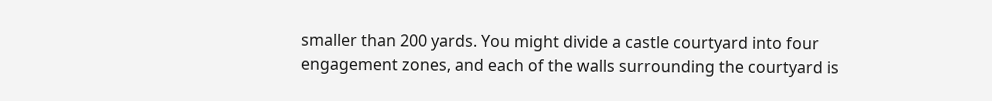smaller than 200 yards. You might divide a castle courtyard into four engagement zones, and each of the walls surrounding the courtyard is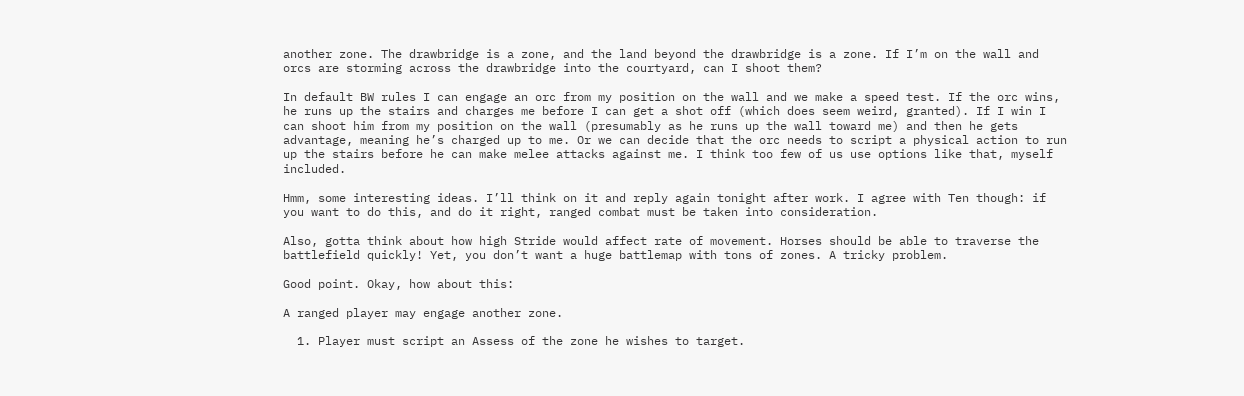another zone. The drawbridge is a zone, and the land beyond the drawbridge is a zone. If I’m on the wall and orcs are storming across the drawbridge into the courtyard, can I shoot them?

In default BW rules I can engage an orc from my position on the wall and we make a speed test. If the orc wins, he runs up the stairs and charges me before I can get a shot off (which does seem weird, granted). If I win I can shoot him from my position on the wall (presumably as he runs up the wall toward me) and then he gets advantage, meaning he’s charged up to me. Or we can decide that the orc needs to script a physical action to run up the stairs before he can make melee attacks against me. I think too few of us use options like that, myself included.

Hmm, some interesting ideas. I’ll think on it and reply again tonight after work. I agree with Ten though: if you want to do this, and do it right, ranged combat must be taken into consideration.

Also, gotta think about how high Stride would affect rate of movement. Horses should be able to traverse the battlefield quickly! Yet, you don’t want a huge battlemap with tons of zones. A tricky problem.

Good point. Okay, how about this:

A ranged player may engage another zone.

  1. Player must script an Assess of the zone he wishes to target.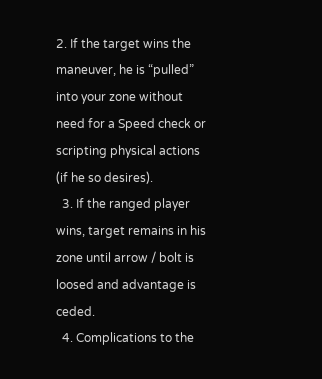2. If the target wins the maneuver, he is “pulled” into your zone without need for a Speed check or scripting physical actions (if he so desires).
  3. If the ranged player wins, target remains in his zone until arrow / bolt is loosed and advantage is ceded.
  4. Complications to the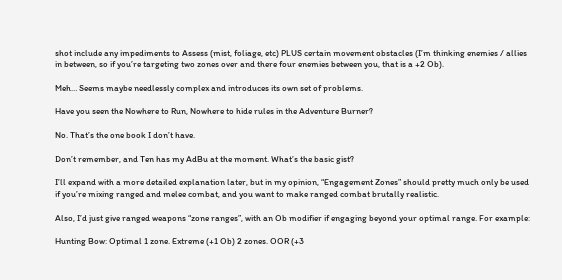shot include any impediments to Assess (mist, foliage, etc) PLUS certain movement obstacles (I’m thinking enemies / allies in between, so if you’re targeting two zones over and there four enemies between you, that is a +2 Ob).

Meh… Seems maybe needlessly complex and introduces its own set of problems.

Have you seen the Nowhere to Run, Nowhere to hide rules in the Adventure Burner?

No. That’s the one book I don’t have.

Don’t remember, and Ten has my AdBu at the moment. What’s the basic gist?

I’ll expand with a more detailed explanation later, but in my opinion, “Engagement Zones” should pretty much only be used if you’re mixing ranged and melee combat, and you want to make ranged combat brutally realistic.

Also, I’d just give ranged weapons “zone ranges”, with an Ob modifier if engaging beyond your optimal range. For example:

Hunting Bow: Optimal 1 zone. Extreme (+1 Ob) 2 zones. OOR (+3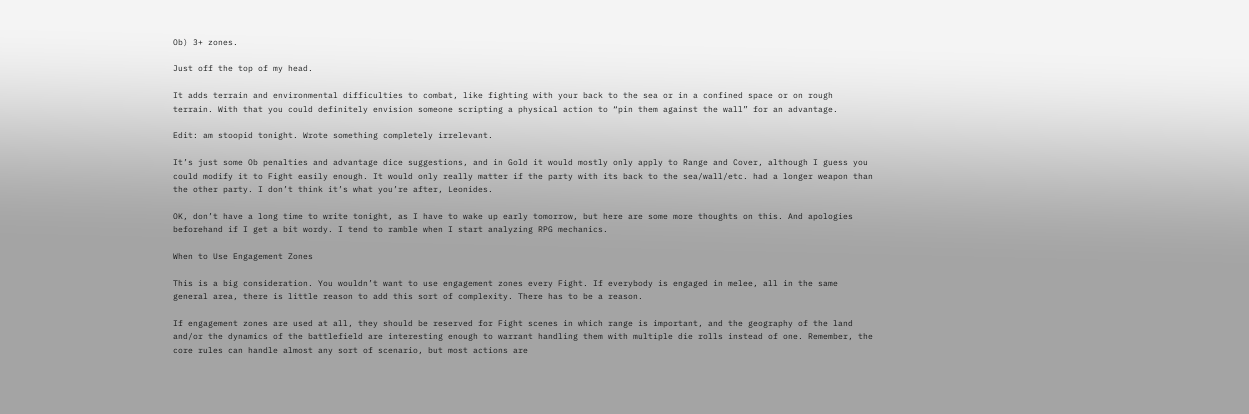Ob) 3+ zones.

Just off the top of my head.

It adds terrain and environmental difficulties to combat, like fighting with your back to the sea or in a confined space or on rough terrain. With that you could definitely envision someone scripting a physical action to “pin them against the wall” for an advantage.

Edit: am stoopid tonight. Wrote something completely irrelevant.

It’s just some Ob penalties and advantage dice suggestions, and in Gold it would mostly only apply to Range and Cover, although I guess you could modify it to Fight easily enough. It would only really matter if the party with its back to the sea/wall/etc. had a longer weapon than the other party. I don’t think it’s what you’re after, Leonides.

OK, don’t have a long time to write tonight, as I have to wake up early tomorrow, but here are some more thoughts on this. And apologies beforehand if I get a bit wordy. I tend to ramble when I start analyzing RPG mechanics.

When to Use Engagement Zones

This is a big consideration. You wouldn’t want to use engagement zones every Fight. If everybody is engaged in melee, all in the same general area, there is little reason to add this sort of complexity. There has to be a reason.

If engagement zones are used at all, they should be reserved for Fight scenes in which range is important, and the geography of the land and/or the dynamics of the battlefield are interesting enough to warrant handling them with multiple die rolls instead of one. Remember, the core rules can handle almost any sort of scenario, but most actions are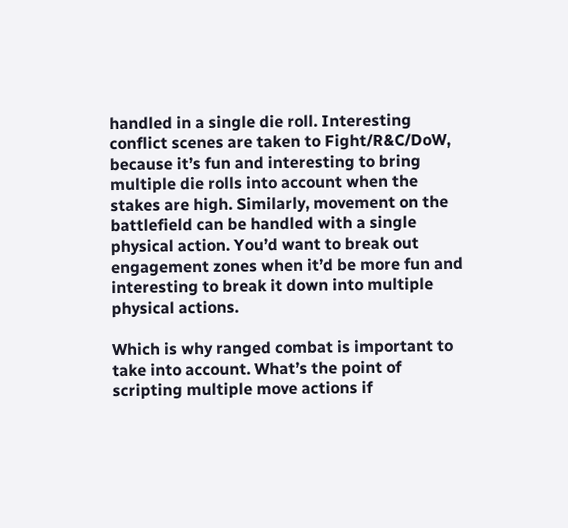handled in a single die roll. Interesting conflict scenes are taken to Fight/R&C/DoW, because it’s fun and interesting to bring multiple die rolls into account when the stakes are high. Similarly, movement on the battlefield can be handled with a single physical action. You’d want to break out engagement zones when it’d be more fun and interesting to break it down into multiple physical actions.

Which is why ranged combat is important to take into account. What’s the point of scripting multiple move actions if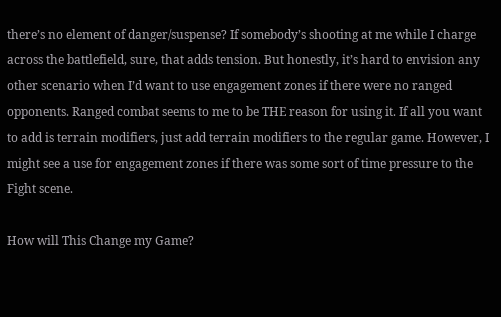there’s no element of danger/suspense? If somebody’s shooting at me while I charge across the battlefield, sure, that adds tension. But honestly, it’s hard to envision any other scenario when I’d want to use engagement zones if there were no ranged opponents. Ranged combat seems to me to be THE reason for using it. If all you want to add is terrain modifiers, just add terrain modifiers to the regular game. However, I might see a use for engagement zones if there was some sort of time pressure to the Fight scene.

How will This Change my Game?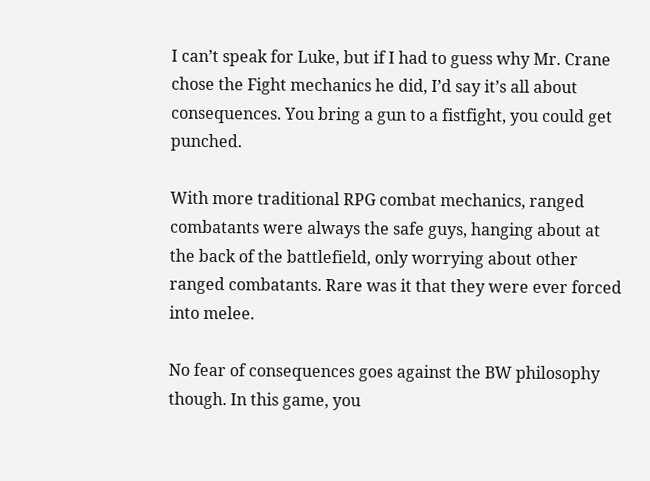I can’t speak for Luke, but if I had to guess why Mr. Crane chose the Fight mechanics he did, I’d say it’s all about consequences. You bring a gun to a fistfight, you could get punched.

With more traditional RPG combat mechanics, ranged combatants were always the safe guys, hanging about at the back of the battlefield, only worrying about other ranged combatants. Rare was it that they were ever forced into melee.

No fear of consequences goes against the BW philosophy though. In this game, you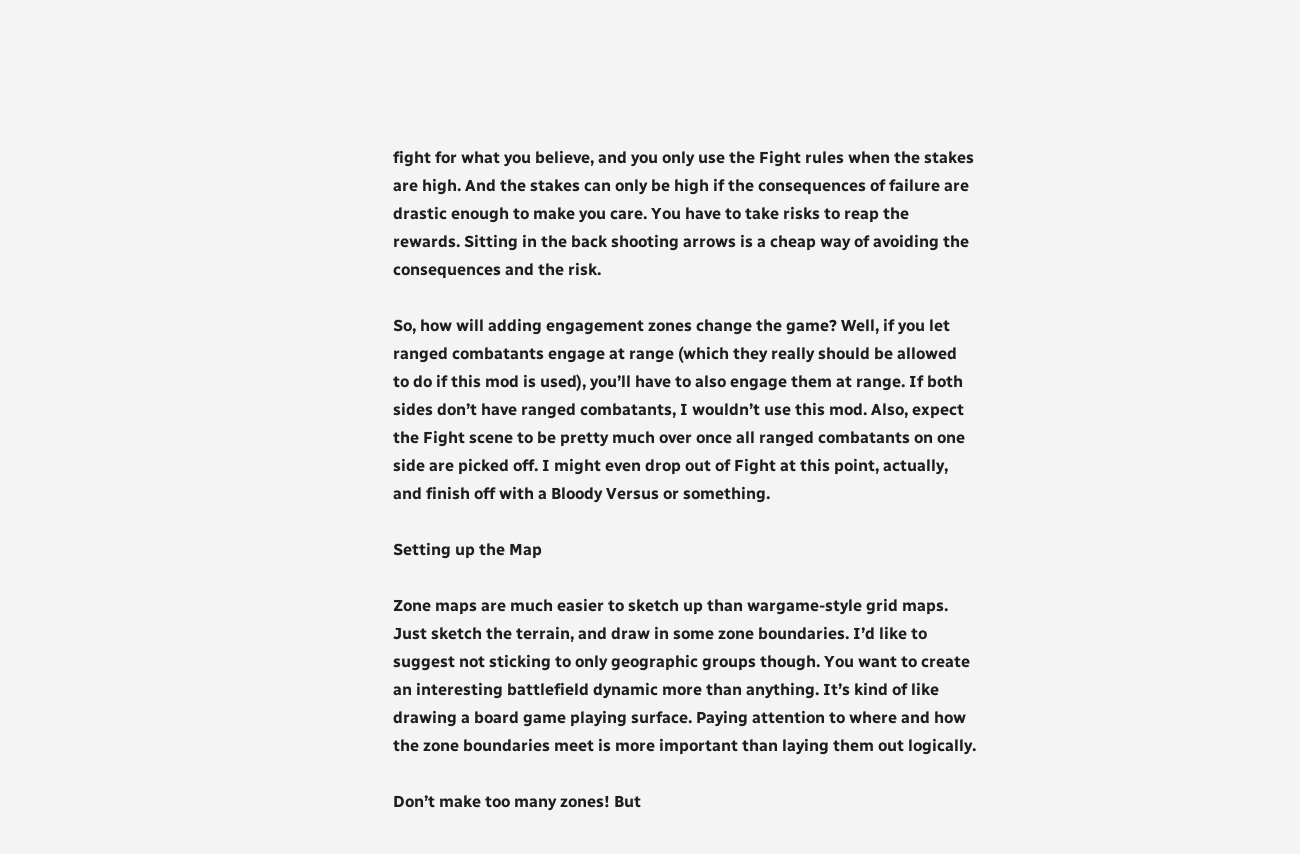fight for what you believe, and you only use the Fight rules when the stakes are high. And the stakes can only be high if the consequences of failure are drastic enough to make you care. You have to take risks to reap the rewards. Sitting in the back shooting arrows is a cheap way of avoiding the consequences and the risk.

So, how will adding engagement zones change the game? Well, if you let ranged combatants engage at range (which they really should be allowed to do if this mod is used), you’ll have to also engage them at range. If both sides don’t have ranged combatants, I wouldn’t use this mod. Also, expect the Fight scene to be pretty much over once all ranged combatants on one side are picked off. I might even drop out of Fight at this point, actually, and finish off with a Bloody Versus or something.

Setting up the Map

Zone maps are much easier to sketch up than wargame-style grid maps. Just sketch the terrain, and draw in some zone boundaries. I’d like to suggest not sticking to only geographic groups though. You want to create an interesting battlefield dynamic more than anything. It’s kind of like drawing a board game playing surface. Paying attention to where and how the zone boundaries meet is more important than laying them out logically.

Don’t make too many zones! But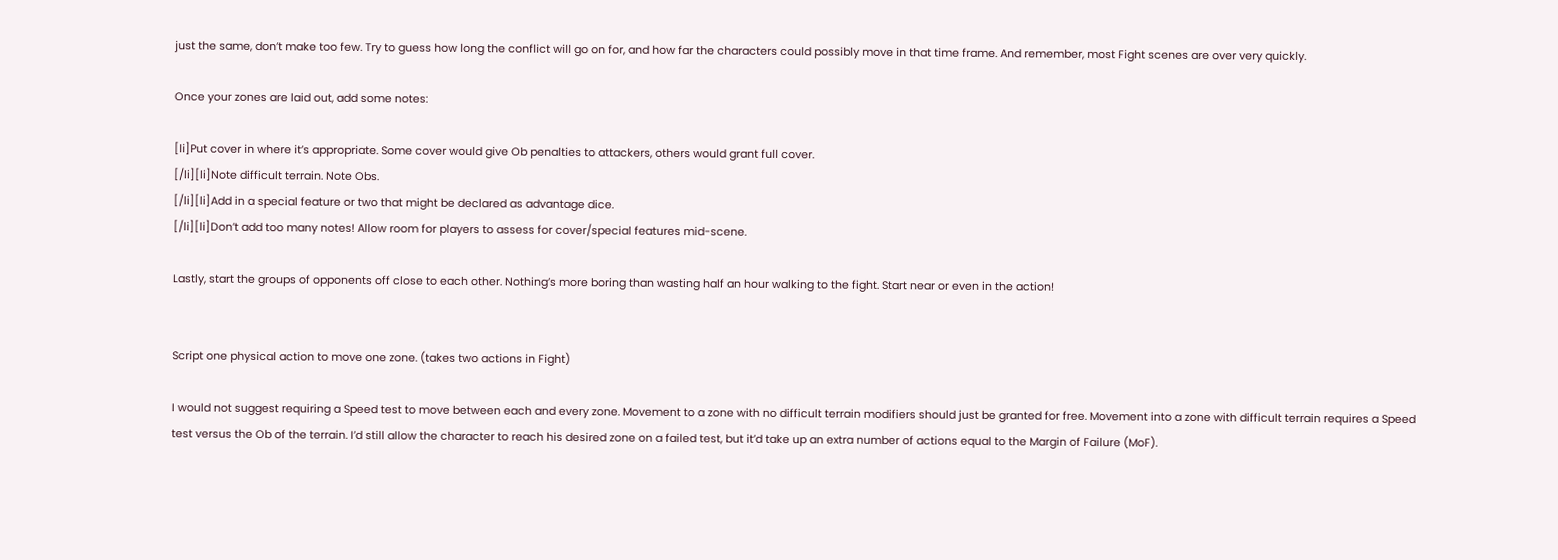just the same, don’t make too few. Try to guess how long the conflict will go on for, and how far the characters could possibly move in that time frame. And remember, most Fight scenes are over very quickly.

Once your zones are laid out, add some notes:

[li]Put cover in where it’s appropriate. Some cover would give Ob penalties to attackers, others would grant full cover.
[/li][li]Note difficult terrain. Note Obs.
[/li][li]Add in a special feature or two that might be declared as advantage dice.
[/li][li]Don’t add too many notes! Allow room for players to assess for cover/special features mid-scene.

Lastly, start the groups of opponents off close to each other. Nothing’s more boring than wasting half an hour walking to the fight. Start near or even in the action!


Script one physical action to move one zone. (takes two actions in Fight)

I would not suggest requiring a Speed test to move between each and every zone. Movement to a zone with no difficult terrain modifiers should just be granted for free. Movement into a zone with difficult terrain requires a Speed test versus the Ob of the terrain. I’d still allow the character to reach his desired zone on a failed test, but it’d take up an extra number of actions equal to the Margin of Failure (MoF).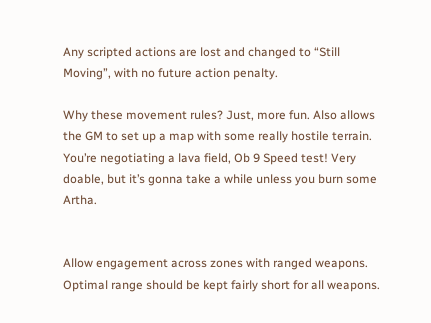Any scripted actions are lost and changed to “Still Moving”, with no future action penalty.

Why these movement rules? Just, more fun. Also allows the GM to set up a map with some really hostile terrain. You’re negotiating a lava field, Ob 9 Speed test! Very doable, but it’s gonna take a while unless you burn some Artha.


Allow engagement across zones with ranged weapons. Optimal range should be kept fairly short for all weapons.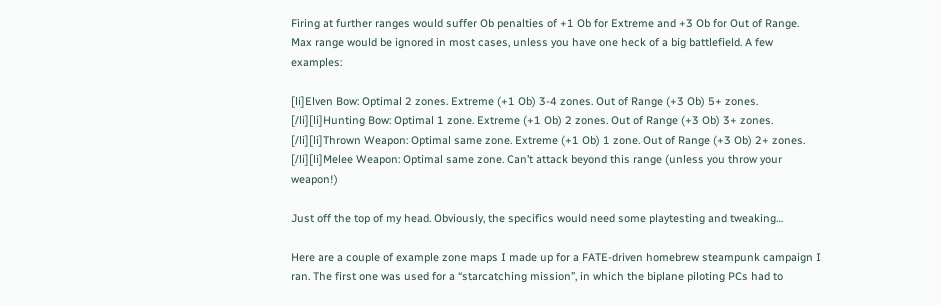Firing at further ranges would suffer Ob penalties of +1 Ob for Extreme and +3 Ob for Out of Range. Max range would be ignored in most cases, unless you have one heck of a big battlefield. A few examples:

[li]Elven Bow: Optimal 2 zones. Extreme (+1 Ob) 3-4 zones. Out of Range (+3 Ob) 5+ zones.
[/li][li]Hunting Bow: Optimal 1 zone. Extreme (+1 Ob) 2 zones. Out of Range (+3 Ob) 3+ zones.
[/li][li]Thrown Weapon: Optimal same zone. Extreme (+1 Ob) 1 zone. Out of Range (+3 Ob) 2+ zones.
[/li][li]Melee Weapon: Optimal same zone. Can’t attack beyond this range (unless you throw your weapon!)

Just off the top of my head. Obviously, the specifics would need some playtesting and tweaking…

Here are a couple of example zone maps I made up for a FATE-driven homebrew steampunk campaign I ran. The first one was used for a “starcatching mission”, in which the biplane piloting PCs had to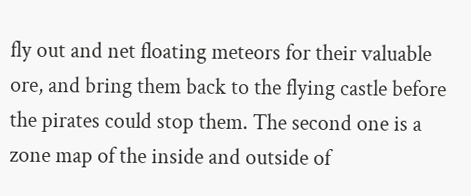fly out and net floating meteors for their valuable ore, and bring them back to the flying castle before the pirates could stop them. The second one is a zone map of the inside and outside of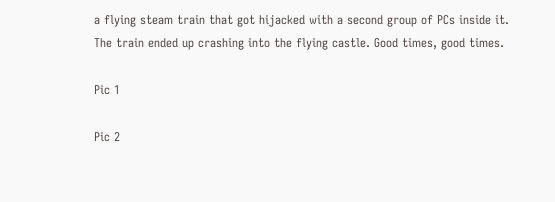a flying steam train that got hijacked with a second group of PCs inside it. The train ended up crashing into the flying castle. Good times, good times.

Pic 1

Pic 2